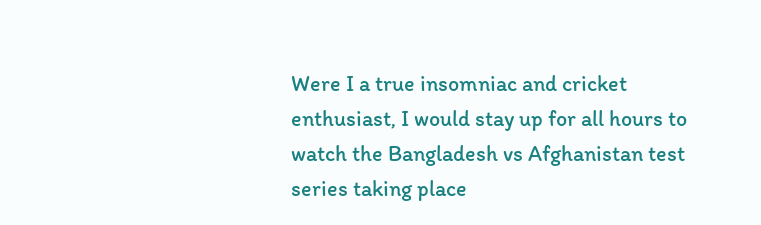Were I a true insomniac and cricket enthusiast, I would stay up for all hours to watch the Bangladesh vs Afghanistan test series taking place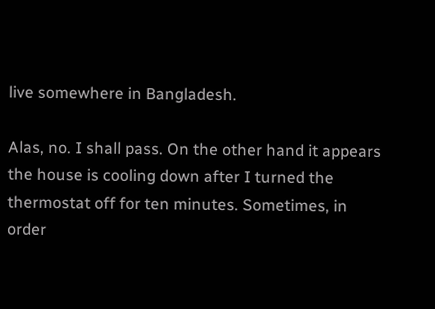live somewhere in Bangladesh.

Alas, no. I shall pass. On the other hand it appears the house is cooling down after I turned the thermostat off for ten minutes. Sometimes, in order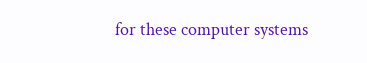for these computer systems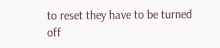to reset they have to be turned off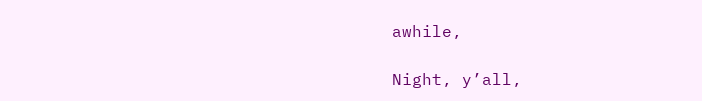awhile,

Night, y’all,